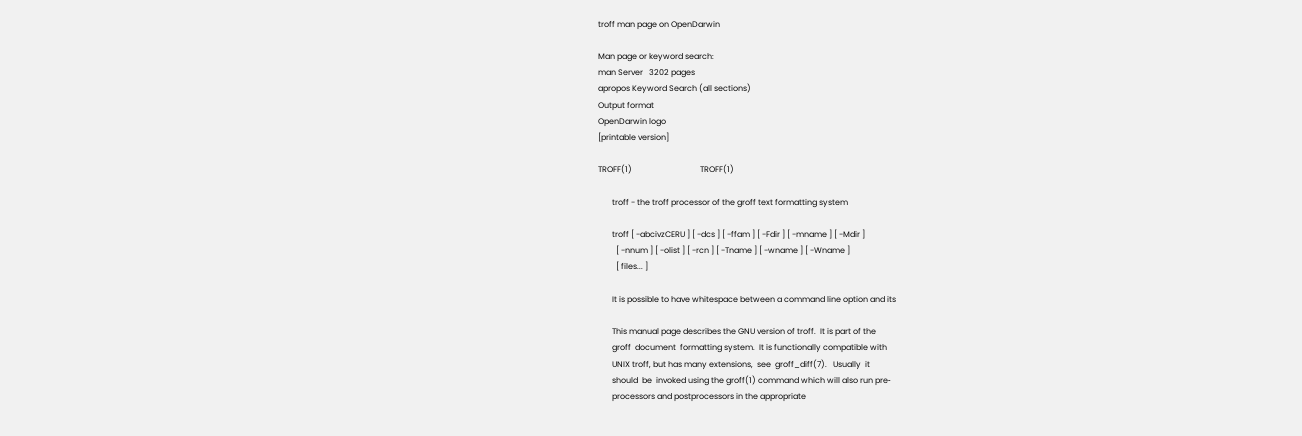troff man page on OpenDarwin

Man page or keyword search:
man Server   3202 pages
apropos Keyword Search (all sections)
Output format
OpenDarwin logo
[printable version]

TROFF(1)                                  TROFF(1)

       troff - the troff processor of the groff text formatting system

       troff [ -abcivzCERU ] [ -dcs ] [ -ffam ] [ -Fdir ] [ -mname ] [ -Mdir ]
         [ -nnum ] [ -olist ] [ -rcn ] [ -Tname ] [ -wname ] [ -Wname ]
         [ files... ]

       It is possible to have whitespace between a command line option and its

       This manual page describes the GNU version of troff.  It is part of the
       groff  document  formatting system.  It is functionally compatible with
       UNIX troff, but has many extensions,  see  groff_diff(7).   Usually  it
       should  be  invoked using the groff(1) command which will also run pre‐
       processors and postprocessors in the appropriate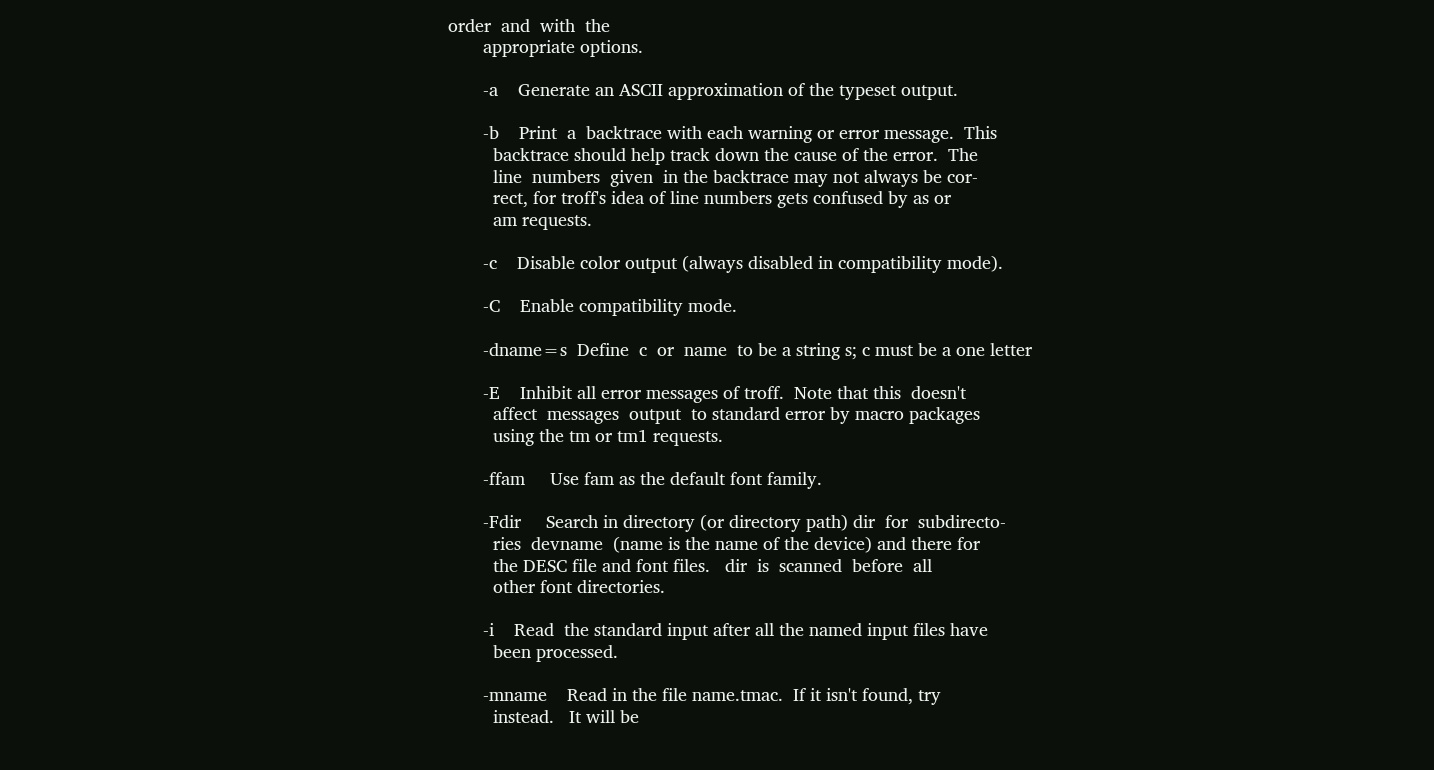order  and  with  the
       appropriate options.

       -a    Generate an ASCII approximation of the typeset output.

       -b    Print  a  backtrace with each warning or error message.  This
         backtrace should help track down the cause of the error.  The
         line  numbers  given  in the backtrace may not always be cor‐
         rect, for troff's idea of line numbers gets confused by as or
         am requests.

       -c    Disable color output (always disabled in compatibility mode).

       -C    Enable compatibility mode.

       -dname=s  Define  c  or  name  to be a string s; c must be a one letter

       -E    Inhibit all error messages of troff.  Note that this  doesn't
         affect  messages  output  to standard error by macro packages
         using the tm or tm1 requests.

       -ffam     Use fam as the default font family.

       -Fdir     Search in directory (or directory path) dir  for  subdirecto‐
         ries  devname  (name is the name of the device) and there for
         the DESC file and font files.   dir  is  scanned  before  all
         other font directories.

       -i    Read  the standard input after all the named input files have
         been processed.

       -mname    Read in the file name.tmac.  If it isn't found, try
         instead.   It will be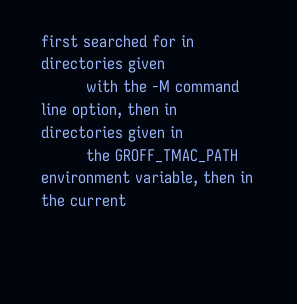first searched for in directories given
         with the -M command line option, then in directories given in
         the GROFF_TMAC_PATH environment variable, then in the current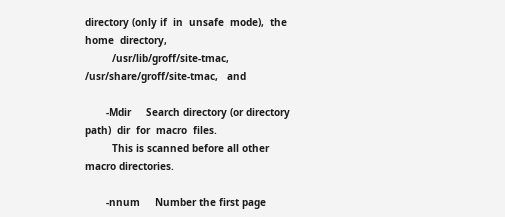directory (only if  in  unsafe  mode),  the  home  directory,
         /usr/lib/groff/site-tmac,   /usr/share/groff/site-tmac,   and

       -Mdir     Search directory (or directory path)  dir  for  macro  files.
         This is scanned before all other macro directories.

       -nnum     Number the first page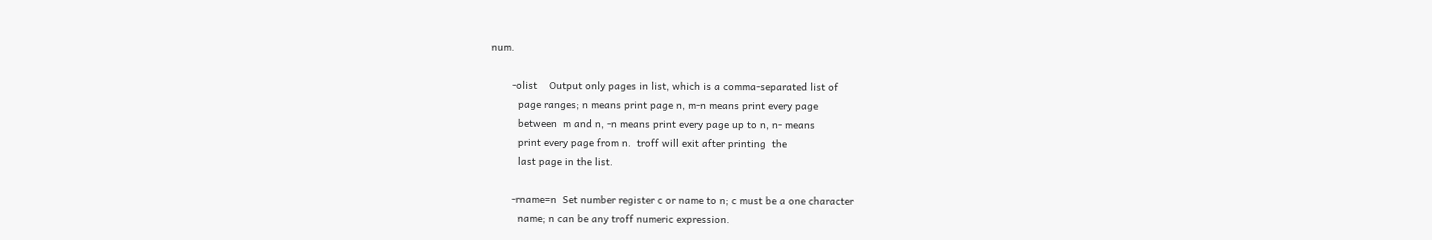num.

       -olist    Output only pages in list, which is a comma-separated list of
         page ranges; n means print page n, m-n means print every page
         between  m and n, -n means print every page up to n, n- means
         print every page from n.  troff will exit after printing  the
         last page in the list.

       -rname=n  Set number register c or name to n; c must be a one character
         name; n can be any troff numeric expression.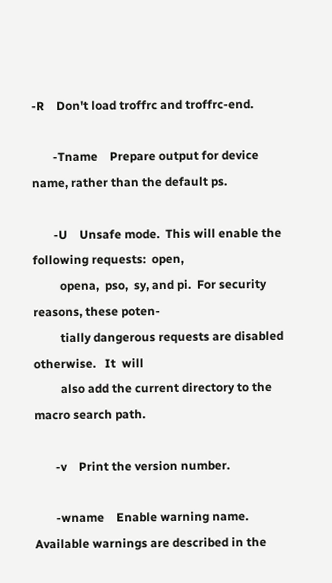-R    Don't load troffrc and troffrc-end.

       -Tname    Prepare output for device name, rather than the default ps.

       -U    Unsafe mode.  This will enable the following requests:  open,
         opena,  pso,  sy, and pi.  For security reasons, these poten‐
         tially dangerous requests are disabled  otherwise.   It  will
         also add the current directory to the macro search path.

       -v    Print the version number.

       -wname    Enable warning name.  Available warnings are described in the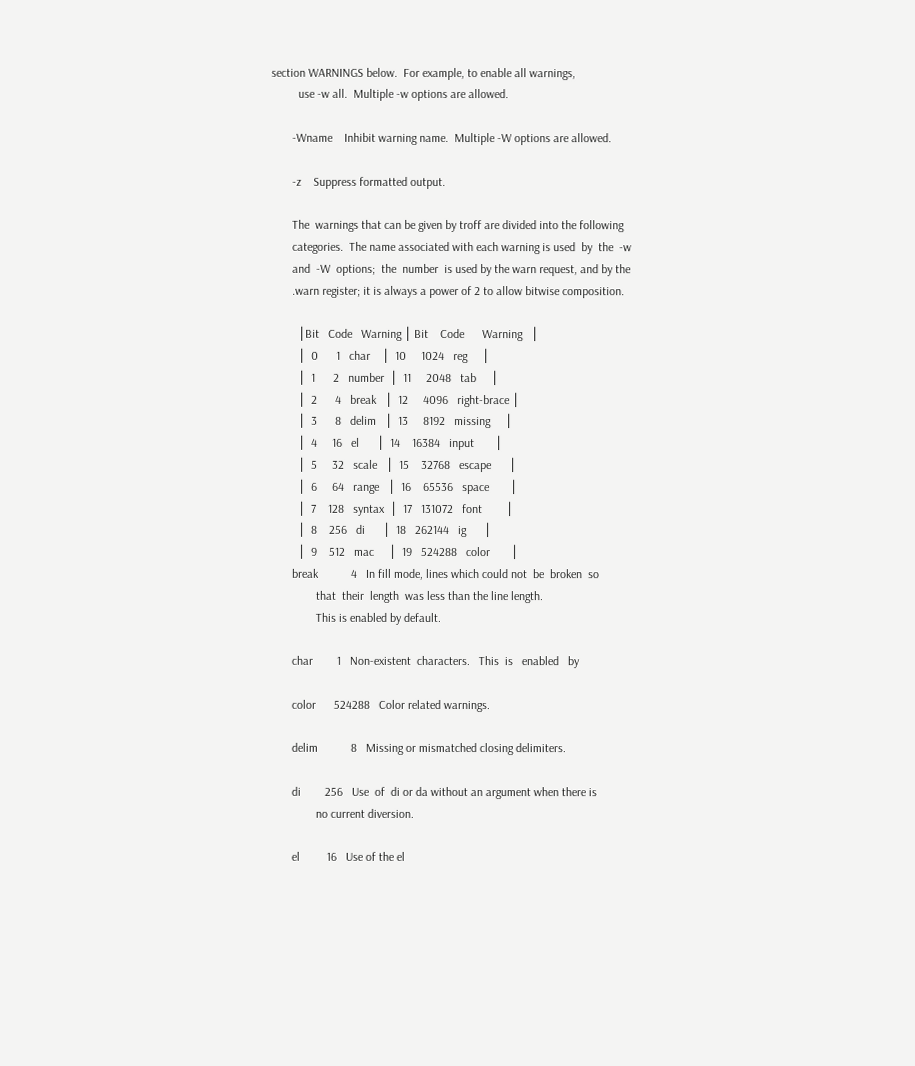section WARNINGS below.  For example, to enable all warnings,
         use -w all.  Multiple -w options are allowed.

       -Wname    Inhibit warning name.  Multiple -W options are allowed.

       -z    Suppress formatted output.

       The  warnings that can be given by troff are divided into the following
       categories.  The name associated with each warning is used  by  the  -w
       and  -W  options;  the  number  is used by the warn request, and by the
       .warn register; it is always a power of 2 to allow bitwise composition.

         │Bit   Code   Warning │ Bit    Code      Warning   │
         │  0      1   char    │  10     1024   reg     │
         │  1      2   number  │  11     2048   tab     │
         │  2      4   break   │  12     4096   right-brace │
         │  3      8   delim   │  13     8192   missing     │
         │  4     16   el      │  14    16384   input       │
         │  5     32   scale   │  15    32768   escape      │
         │  6     64   range   │  16    65536   space       │
         │  7    128   syntax  │  17   131072   font        │
         │  8    256   di      │  18   262144   ig      │
         │  9    512   mac     │  19   524288   color       │
       break           4   In fill mode, lines which could not  be  broken  so
               that  their  length  was less than the line length.
               This is enabled by default.

       char        1   Non-existent  characters.   This  is   enabled   by

       color      524288   Color related warnings.

       delim           8   Missing or mismatched closing delimiters.

       di        256   Use  of  di or da without an argument when there is
               no current diversion.

       el         16   Use of the el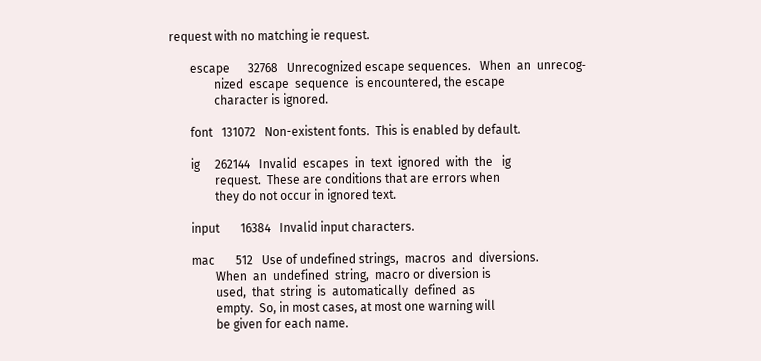request with no matching ie request.

       escape      32768   Unrecognized escape sequences.   When  an  unrecog‐
               nized  escape  sequence  is encountered, the escape
               character is ignored.

       font   131072   Non-existent fonts.  This is enabled by default.

       ig     262144   Invalid  escapes  in  text  ignored  with  the   ig
               request.  These are conditions that are errors when
               they do not occur in ignored text.

       input       16384   Invalid input characters.

       mac       512   Use of undefined strings,  macros  and  diversions.
               When  an  undefined  string,  macro or diversion is
               used,  that  string  is  automatically  defined  as
               empty.  So, in most cases, at most one warning will
               be given for each name.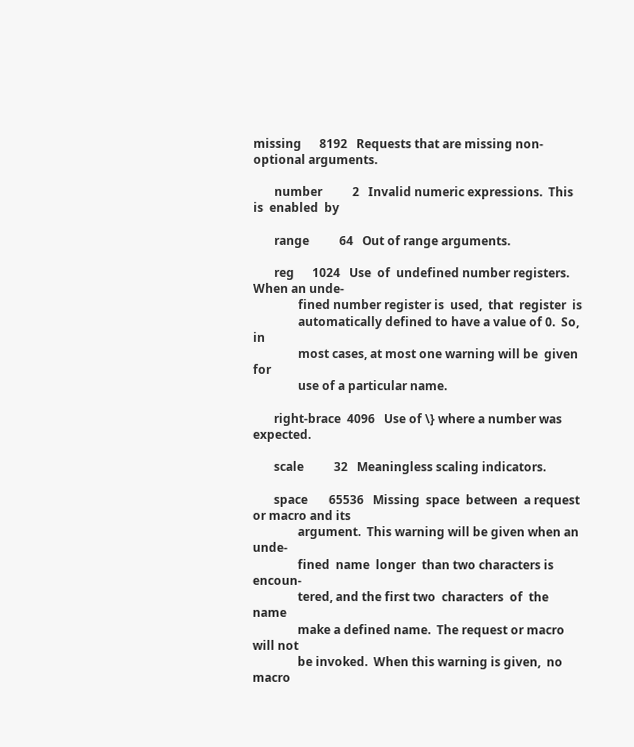missing      8192   Requests that are missing non-optional arguments.

       number          2   Invalid numeric expressions.  This  is  enabled  by

       range          64   Out of range arguments.

       reg      1024   Use  of  undefined number registers.  When an unde‐
               fined number register is  used,  that  register  is
               automatically defined to have a value of 0.  So, in
               most cases, at most one warning will be  given  for
               use of a particular name.

       right-brace  4096   Use of \} where a number was expected.

       scale          32   Meaningless scaling indicators.

       space       65536   Missing  space  between  a request or macro and its
               argument.  This warning will be given when an unde‐
               fined  name  longer  than two characters is encoun‐
               tered, and the first two  characters  of  the  name
               make a defined name.  The request or macro will not
               be invoked.  When this warning is given,  no  macro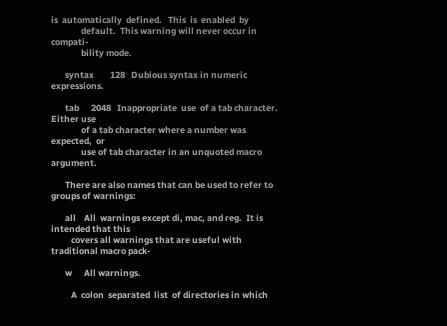is  automatically  defined.   This  is  enabled  by
               default.  This warning will never occur in compati‐
               bility mode.

       syntax        128   Dubious syntax in numeric expressions.

       tab      2048   Inappropriate  use  of a tab character.  Either use
               of a tab character where a number was expected,  or
               use of tab character in an unquoted macro argument.

       There are also names that can be used to refer to groups of warnings:

       all    All  warnings except di, mac, and reg.  It is intended that this
          covers all warnings that are useful with traditional macro pack‐

       w      All warnings.

          A  colon  separated  list  of directories in which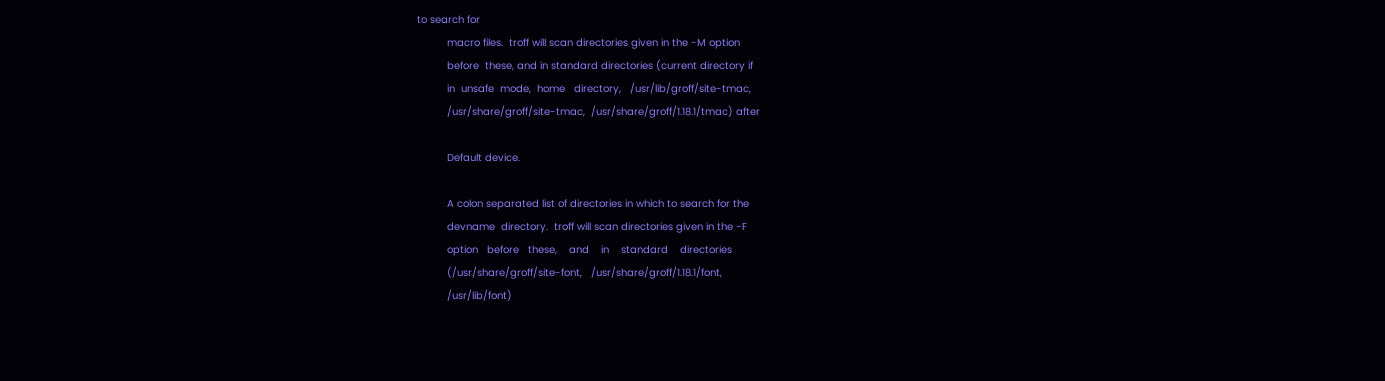to search for
          macro files.  troff will scan directories given in the -M option
          before  these, and in standard directories (current directory if
          in  unsafe  mode,  home   directory,   /usr/lib/groff/site-tmac,
          /usr/share/groff/site-tmac,  /usr/share/groff/1.18.1/tmac) after

          Default device.

          A colon separated list of directories in which to search for the
          devname  directory.  troff will scan directories given in the -F
          option   before   these,    and    in    standard    directories
          (/usr/share/groff/site-font,   /usr/share/groff/1.18.1/font,
          /usr/lib/font)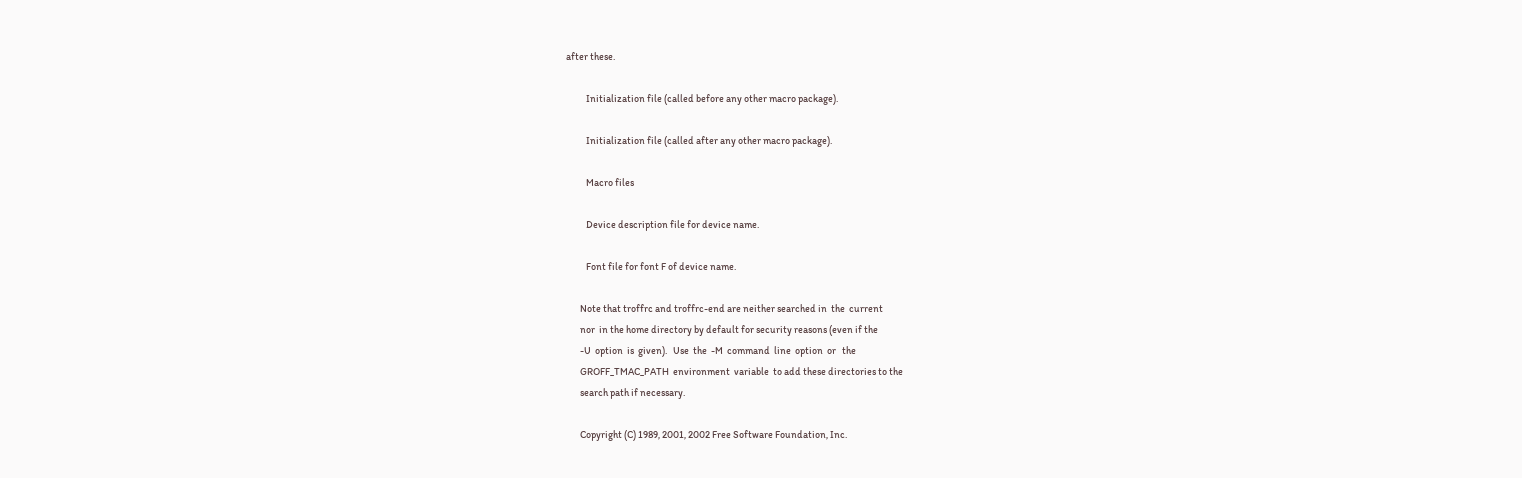after these.

          Initialization file (called before any other macro package).

          Initialization file (called after any other macro package).

          Macro files

          Device description file for device name.

          Font file for font F of device name.

       Note that troffrc and troffrc-end are neither searched in  the  current
       nor  in the home directory by default for security reasons (even if the
       -U  option  is  given).   Use  the  -M  command  line  option  or   the
       GROFF_TMAC_PATH  environment  variable  to add these directories to the
       search path if necessary.

       Copyright (C) 1989, 2001, 2002 Free Software Foundation, Inc.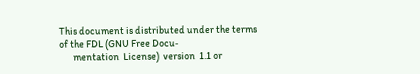This document is distributed under the terms of the FDL (GNU Free Docu‐
       mentation  License)  version  1.1 or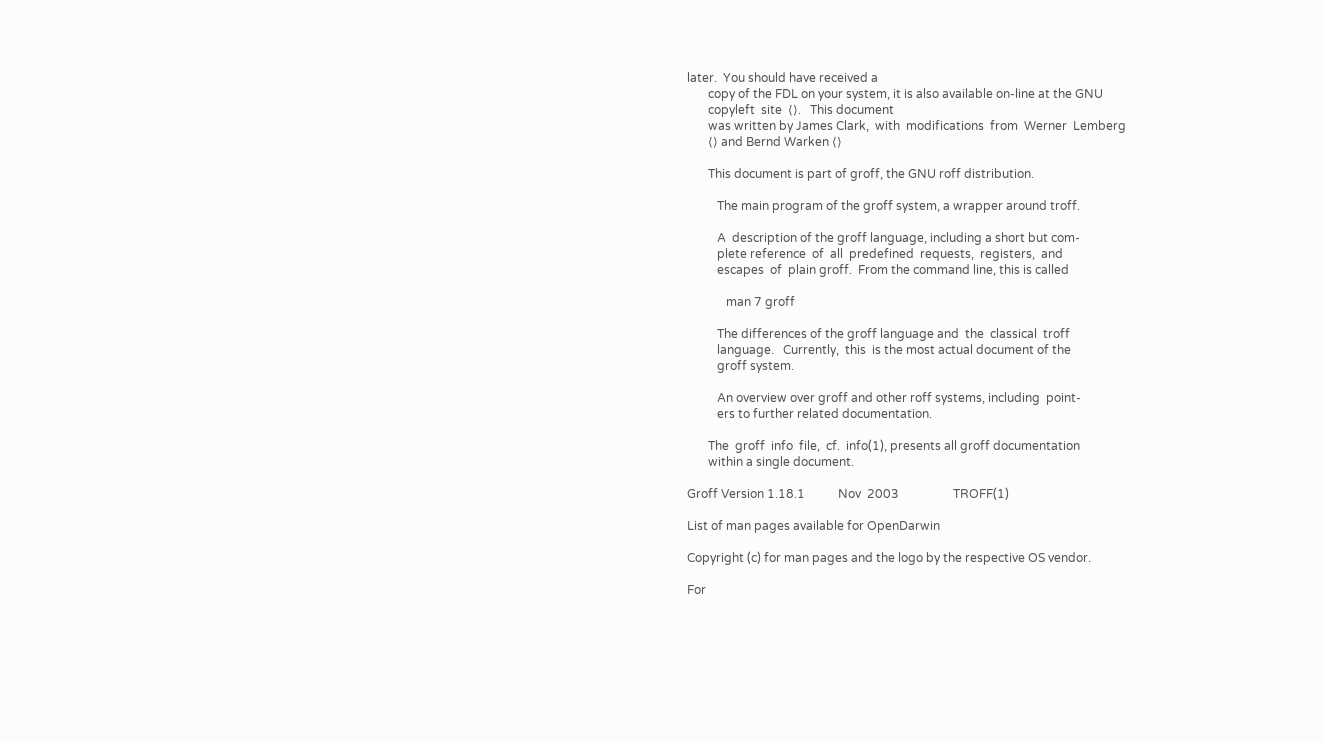later.  You should have received a
       copy of the FDL on your system, it is also available on-line at the GNU
       copyleft  site  ⟨⟩.   This document
       was written by James Clark,  with  modifications  from  Werner  Lemberg
       ⟨⟩ and Bernd Warken ⟨⟩

       This document is part of groff, the GNU roff distribution.

          The main program of the groff system, a wrapper around troff.

          A  description of the groff language, including a short but com‐
          plete reference  of  all  predefined  requests,  registers,  and
          escapes  of  plain groff.  From the command line, this is called

             man 7 groff

          The differences of the groff language and  the  classical  troff
          language.   Currently,  this  is the most actual document of the
          groff system.

          An overview over groff and other roff systems, including  point‐
          ers to further related documentation.

       The  groff  info  file,  cf.  info(1), presents all groff documentation
       within a single document.

Groff Version 1.18.1           Nov  2003                  TROFF(1)

List of man pages available for OpenDarwin

Copyright (c) for man pages and the logo by the respective OS vendor.

For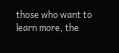those who want to learn more, the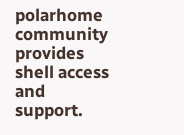polarhome community provides shell access and support.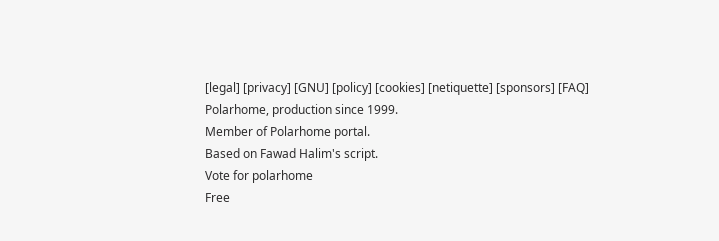[legal] [privacy] [GNU] [policy] [cookies] [netiquette] [sponsors] [FAQ]
Polarhome, production since 1999.
Member of Polarhome portal.
Based on Fawad Halim's script.
Vote for polarhome
Free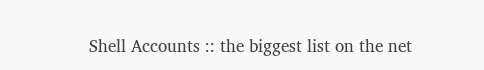Shell Accounts :: the biggest list on the net